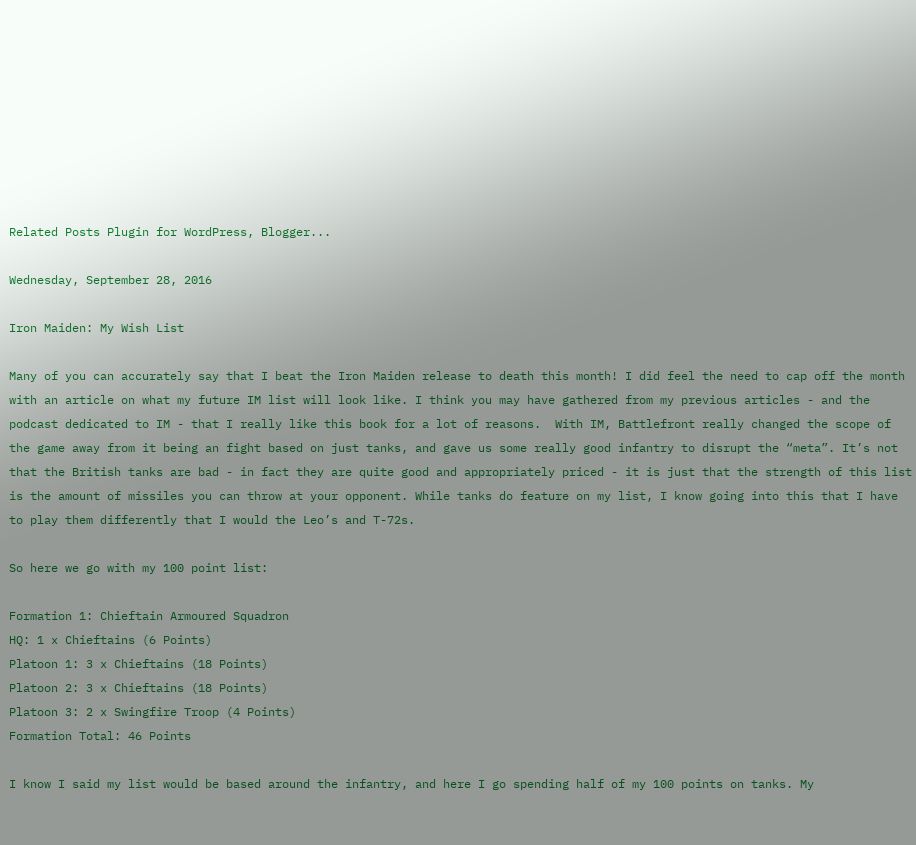Related Posts Plugin for WordPress, Blogger...

Wednesday, September 28, 2016

Iron Maiden: My Wish List

Many of you can accurately say that I beat the Iron Maiden release to death this month! I did feel the need to cap off the month with an article on what my future IM list will look like. I think you may have gathered from my previous articles - and the podcast dedicated to IM - that I really like this book for a lot of reasons.  With IM, Battlefront really changed the scope of the game away from it being an fight based on just tanks, and gave us some really good infantry to disrupt the “meta”. It’s not that the British tanks are bad - in fact they are quite good and appropriately priced - it is just that the strength of this list is the amount of missiles you can throw at your opponent. While tanks do feature on my list, I know going into this that I have to play them differently that I would the Leo’s and T-72s.

So here we go with my 100 point list:

Formation 1: Chieftain Armoured Squadron
HQ: 1 x Chieftains (6 Points)
Platoon 1: 3 x Chieftains (18 Points)
Platoon 2: 3 x Chieftains (18 Points)
Platoon 3: 2 x Swingfire Troop (4 Points)
Formation Total: 46 Points

I know I said my list would be based around the infantry, and here I go spending half of my 100 points on tanks. My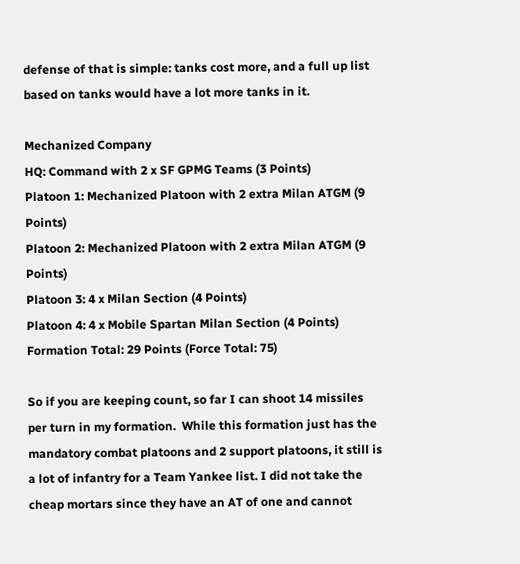defense of that is simple: tanks cost more, and a full up list based on tanks would have a lot more tanks in it.

Mechanized Company
HQ: Command with 2 x SF GPMG Teams (3 Points)
Platoon 1: Mechanized Platoon with 2 extra Milan ATGM (9 Points)
Platoon 2: Mechanized Platoon with 2 extra Milan ATGM (9 Points)
Platoon 3: 4 x Milan Section (4 Points)
Platoon 4: 4 x Mobile Spartan Milan Section (4 Points)
Formation Total: 29 Points (Force Total: 75)

So if you are keeping count, so far I can shoot 14 missiles per turn in my formation.  While this formation just has the mandatory combat platoons and 2 support platoons, it still is a lot of infantry for a Team Yankee list. I did not take the cheap mortars since they have an AT of one and cannot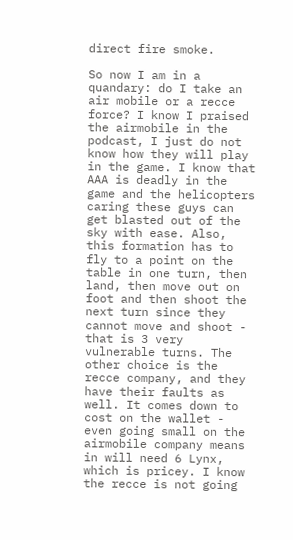direct fire smoke.

So now I am in a quandary: do I take an air mobile or a recce force? I know I praised the airmobile in the podcast, I just do not know how they will play in the game. I know that AAA is deadly in the game and the helicopters caring these guys can get blasted out of the sky with ease. Also, this formation has to fly to a point on the table in one turn, then land, then move out on foot and then shoot the next turn since they cannot move and shoot - that is 3 very vulnerable turns. The other choice is the recce company, and they have their faults as well. It comes down to cost on the wallet - even going small on the airmobile company means in will need 6 Lynx, which is pricey. I know the recce is not going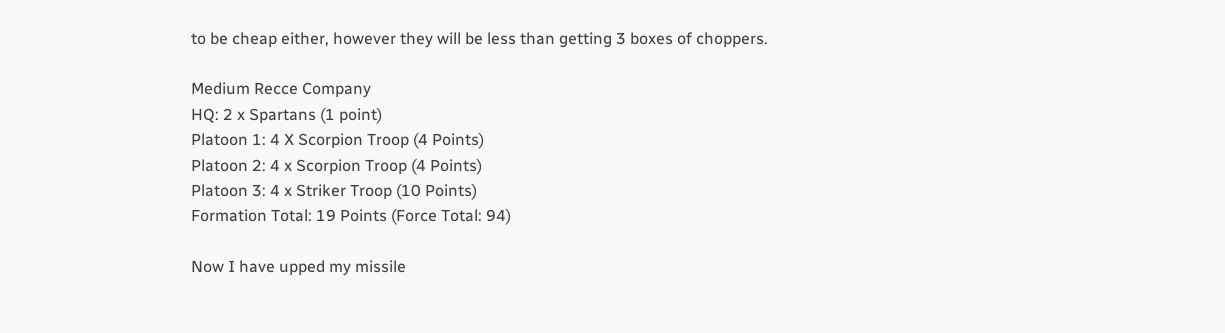to be cheap either, however they will be less than getting 3 boxes of choppers.

Medium Recce Company
HQ: 2 x Spartans (1 point)
Platoon 1: 4 X Scorpion Troop (4 Points)
Platoon 2: 4 x Scorpion Troop (4 Points)
Platoon 3: 4 x Striker Troop (10 Points)
Formation Total: 19 Points (Force Total: 94)

Now I have upped my missile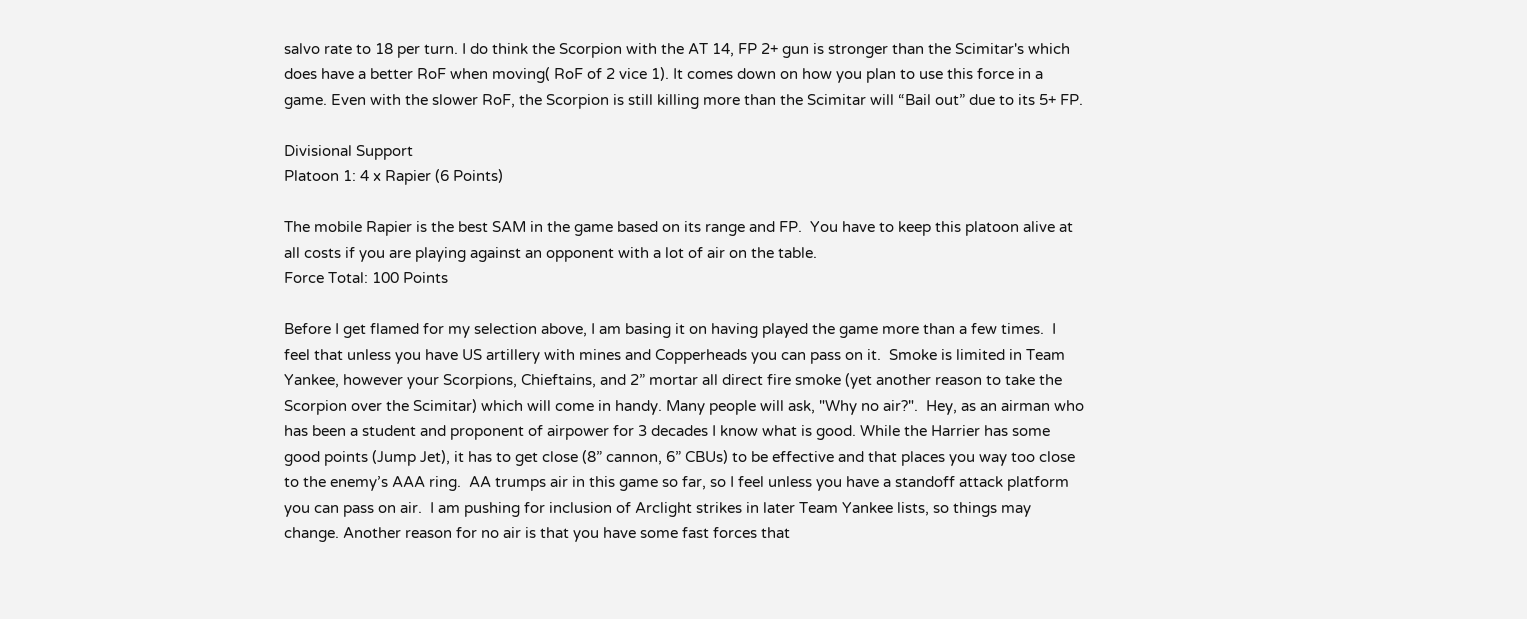salvo rate to 18 per turn. I do think the Scorpion with the AT 14, FP 2+ gun is stronger than the Scimitar's which does have a better RoF when moving( RoF of 2 vice 1). It comes down on how you plan to use this force in a game. Even with the slower RoF, the Scorpion is still killing more than the Scimitar will “Bail out” due to its 5+ FP.

Divisional Support
Platoon 1: 4 x Rapier (6 Points)

The mobile Rapier is the best SAM in the game based on its range and FP.  You have to keep this platoon alive at all costs if you are playing against an opponent with a lot of air on the table.
Force Total: 100 Points

Before I get flamed for my selection above, I am basing it on having played the game more than a few times.  I feel that unless you have US artillery with mines and Copperheads you can pass on it.  Smoke is limited in Team Yankee, however your Scorpions, Chieftains, and 2” mortar all direct fire smoke (yet another reason to take the Scorpion over the Scimitar) which will come in handy. Many people will ask, "Why no air?".  Hey, as an airman who has been a student and proponent of airpower for 3 decades I know what is good. While the Harrier has some good points (Jump Jet), it has to get close (8” cannon, 6” CBUs) to be effective and that places you way too close to the enemy’s AAA ring.  AA trumps air in this game so far, so I feel unless you have a standoff attack platform you can pass on air.  I am pushing for inclusion of Arclight strikes in later Team Yankee lists, so things may change. Another reason for no air is that you have some fast forces that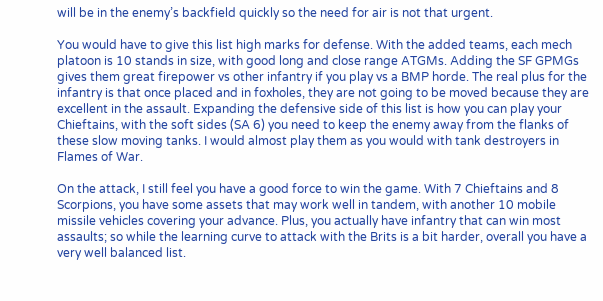will be in the enemy’s backfield quickly so the need for air is not that urgent.

You would have to give this list high marks for defense. With the added teams, each mech platoon is 10 stands in size, with good long and close range ATGMs. Adding the SF GPMGs gives them great firepower vs other infantry if you play vs a BMP horde. The real plus for the infantry is that once placed and in foxholes, they are not going to be moved because they are excellent in the assault. Expanding the defensive side of this list is how you can play your Chieftains, with the soft sides (SA 6) you need to keep the enemy away from the flanks of these slow moving tanks. I would almost play them as you would with tank destroyers in Flames of War.

On the attack, I still feel you have a good force to win the game. With 7 Chieftains and 8 Scorpions, you have some assets that may work well in tandem, with another 10 mobile missile vehicles covering your advance. Plus, you actually have infantry that can win most assaults; so while the learning curve to attack with the Brits is a bit harder, overall you have a very well balanced list.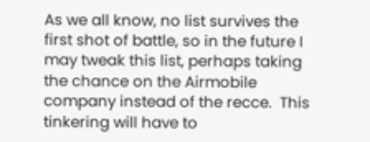As we all know, no list survives the first shot of battle, so in the future I may tweak this list, perhaps taking the chance on the Airmobile company instead of the recce.  This tinkering will have to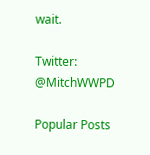wait.

Twitter: @MitchWWPD

Popular Posts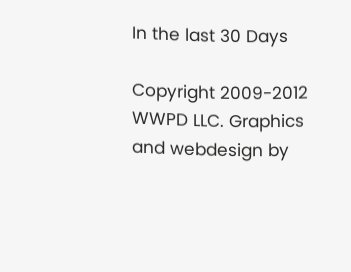In the last 30 Days

Copyright 2009-2012 WWPD LLC. Graphics and webdesign by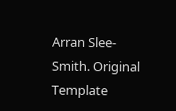Arran Slee-Smith. Original Template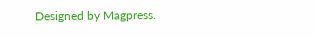Designed by Magpress.